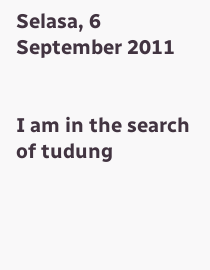Selasa, 6 September 2011


I am in the search of tudung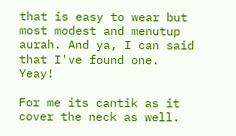that is easy to wear but most modest and menutup aurah. And ya, I can said that I've found one. Yeay!

For me its cantik as it cover the neck as well.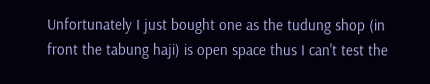Unfortunately I just bought one as the tudung shop (in front the tabung haji) is open space thus I can't test the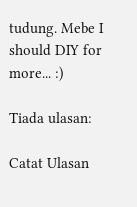tudung. Mebe I should DIY for more... :)

Tiada ulasan:

Catat Ulasan